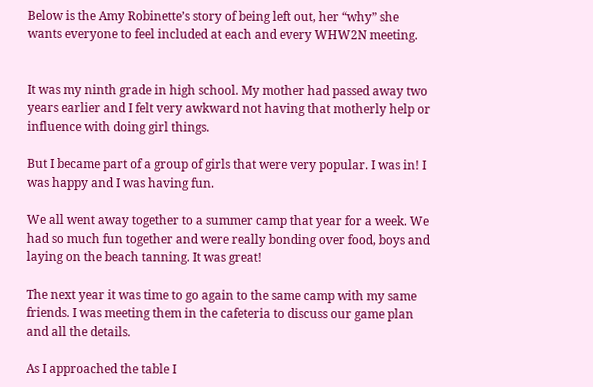Below is the Amy Robinette’s story of being left out, her “why” she wants everyone to feel included at each and every WHW2N meeting.


It was my ninth grade in high school. My mother had passed away two years earlier and I felt very awkward not having that motherly help or influence with doing girl things.

But I became part of a group of girls that were very popular. I was in! I was happy and I was having fun.

We all went away together to a summer camp that year for a week. We had so much fun together and were really bonding over food, boys and laying on the beach tanning. It was great!

The next year it was time to go again to the same camp with my same friends. I was meeting them in the cafeteria to discuss our game plan and all the details.

As I approached the table I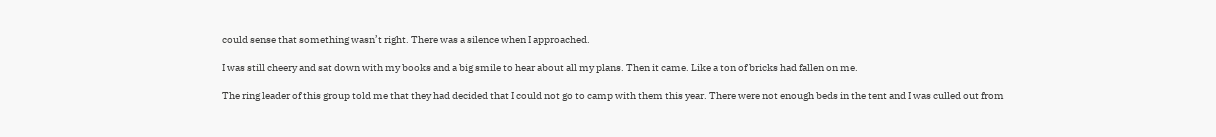could sense that something wasn’t right. There was a silence when I approached.

I was still cheery and sat down with my books and a big smile to hear about all my plans. Then it came. Like a ton of bricks had fallen on me.

The ring leader of this group told me that they had decided that I could not go to camp with them this year. There were not enough beds in the tent and I was culled out from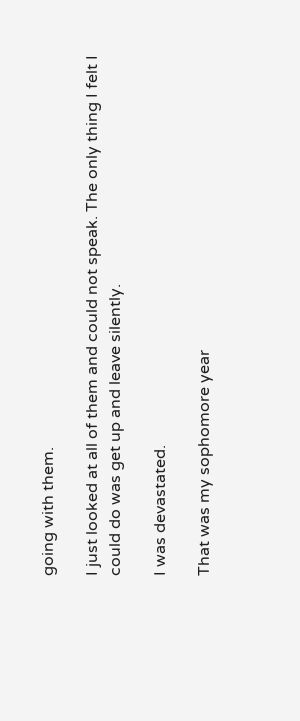going with them.

I just looked at all of them and could not speak. The only thing I felt I could do was get up and leave silently.

I was devastated.

That was my sophomore year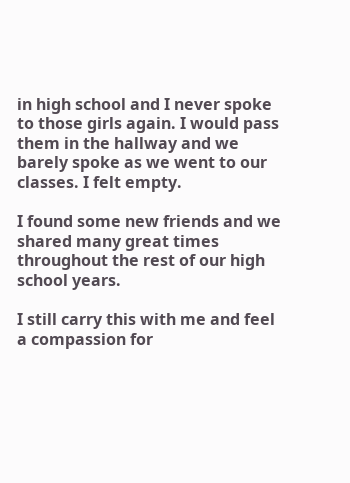in high school and I never spoke to those girls again. I would pass them in the hallway and we barely spoke as we went to our classes. I felt empty.

I found some new friends and we shared many great times throughout the rest of our high school years.

I still carry this with me and feel a compassion for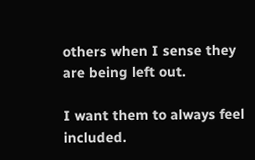others when I sense they are being left out.

I want them to always feel included.